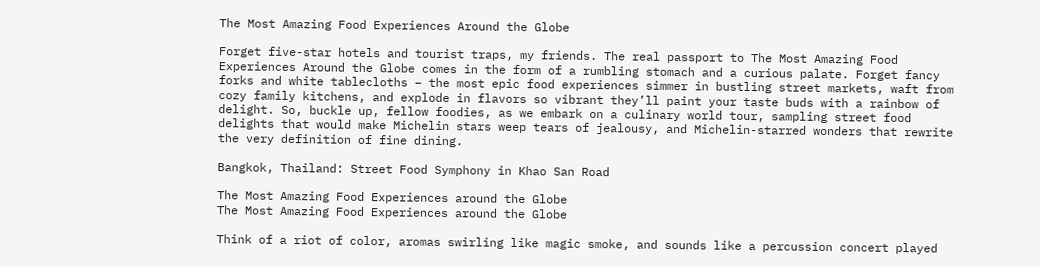The Most Amazing Food Experiences Around the Globe

Forget five-star hotels and tourist traps, my friends. The real passport to The Most Amazing Food Experiences Around the Globe comes in the form of a rumbling stomach and a curious palate. Forget fancy forks and white tablecloths – the most epic food experiences simmer in bustling street markets, waft from cozy family kitchens, and explode in flavors so vibrant they’ll paint your taste buds with a rainbow of delight. So, buckle up, fellow foodies, as we embark on a culinary world tour, sampling street food delights that would make Michelin stars weep tears of jealousy, and Michelin-starred wonders that rewrite the very definition of fine dining.

Bangkok, Thailand: Street Food Symphony in Khao San Road

The Most Amazing Food Experiences around the Globe
The Most Amazing Food Experiences around the Globe

Think of a riot of color, aromas swirling like magic smoke, and sounds like a percussion concert played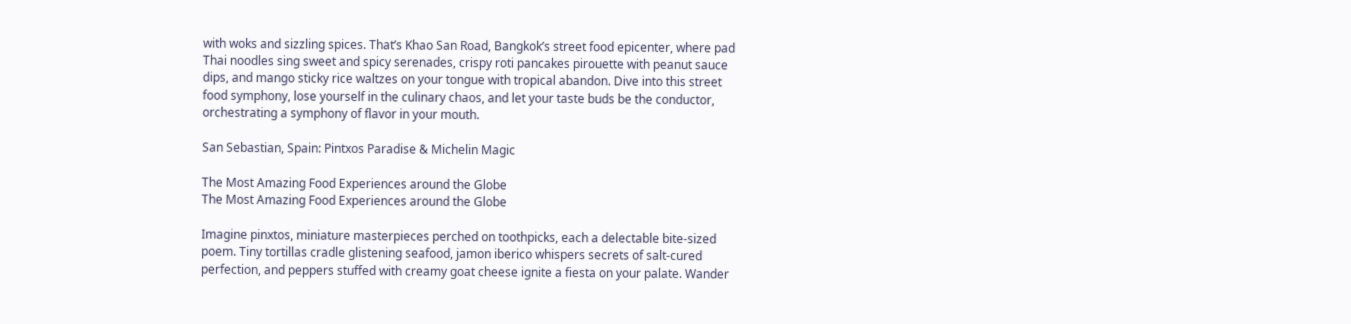with woks and sizzling spices. That’s Khao San Road, Bangkok’s street food epicenter, where pad Thai noodles sing sweet and spicy serenades, crispy roti pancakes pirouette with peanut sauce dips, and mango sticky rice waltzes on your tongue with tropical abandon. Dive into this street food symphony, lose yourself in the culinary chaos, and let your taste buds be the conductor, orchestrating a symphony of flavor in your mouth.

San Sebastian, Spain: Pintxos Paradise & Michelin Magic

The Most Amazing Food Experiences around the Globe
The Most Amazing Food Experiences around the Globe

Imagine pinxtos, miniature masterpieces perched on toothpicks, each a delectable bite-sized poem. Tiny tortillas cradle glistening seafood, jamon iberico whispers secrets of salt-cured perfection, and peppers stuffed with creamy goat cheese ignite a fiesta on your palate. Wander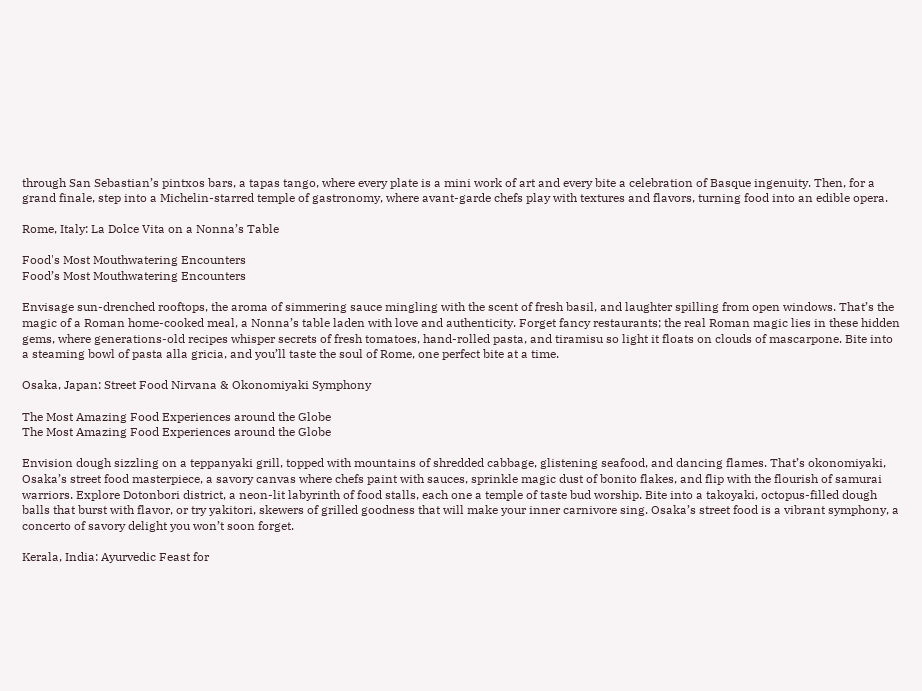through San Sebastian’s pintxos bars, a tapas tango, where every plate is a mini work of art and every bite a celebration of Basque ingenuity. Then, for a grand finale, step into a Michelin-starred temple of gastronomy, where avant-garde chefs play with textures and flavors, turning food into an edible opera.

Rome, Italy: La Dolce Vita on a Nonna’s Table

Food's Most Mouthwatering Encounters
Food’s Most Mouthwatering Encounters

Envisage sun-drenched rooftops, the aroma of simmering sauce mingling with the scent of fresh basil, and laughter spilling from open windows. That’s the magic of a Roman home-cooked meal, a Nonna’s table laden with love and authenticity. Forget fancy restaurants; the real Roman magic lies in these hidden gems, where generations-old recipes whisper secrets of fresh tomatoes, hand-rolled pasta, and tiramisu so light it floats on clouds of mascarpone. Bite into a steaming bowl of pasta alla gricia, and you’ll taste the soul of Rome, one perfect bite at a time.

Osaka, Japan: Street Food Nirvana & Okonomiyaki Symphony

The Most Amazing Food Experiences around the Globe
The Most Amazing Food Experiences around the Globe

Envision dough sizzling on a teppanyaki grill, topped with mountains of shredded cabbage, glistening seafood, and dancing flames. That’s okonomiyaki, Osaka’s street food masterpiece, a savory canvas where chefs paint with sauces, sprinkle magic dust of bonito flakes, and flip with the flourish of samurai warriors. Explore Dotonbori district, a neon-lit labyrinth of food stalls, each one a temple of taste bud worship. Bite into a takoyaki, octopus-filled dough balls that burst with flavor, or try yakitori, skewers of grilled goodness that will make your inner carnivore sing. Osaka’s street food is a vibrant symphony, a concerto of savory delight you won’t soon forget.

Kerala, India: Ayurvedic Feast for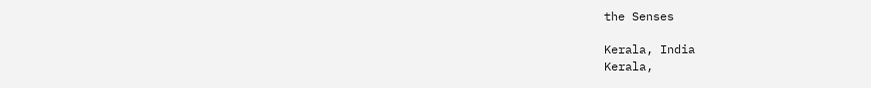the Senses

Kerala, India
Kerala,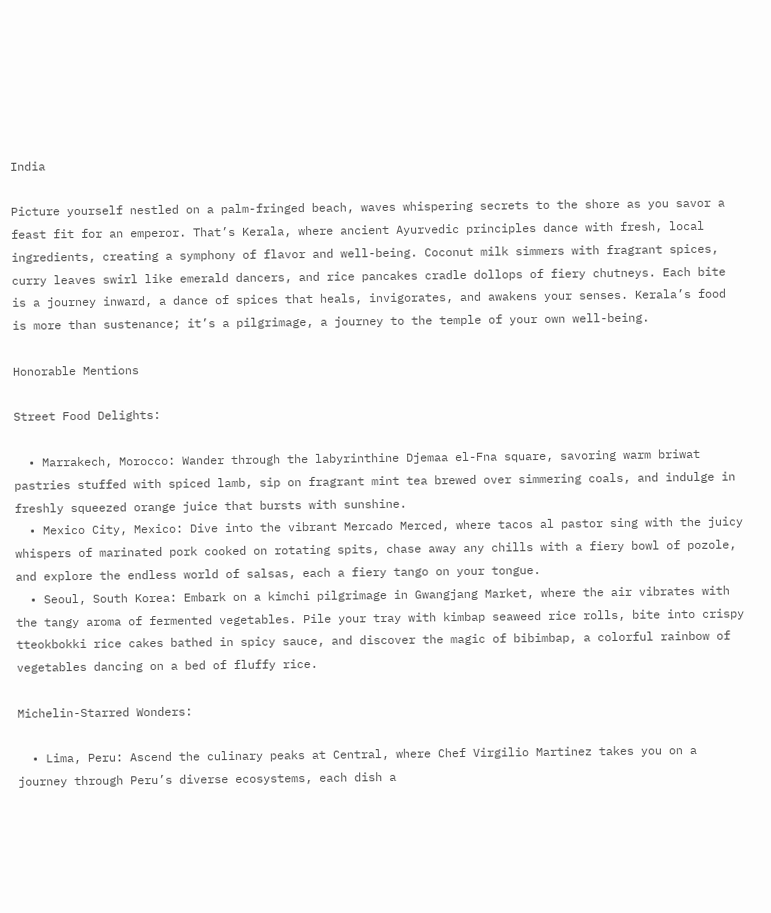India

Picture yourself nestled on a palm-fringed beach, waves whispering secrets to the shore as you savor a feast fit for an emperor. That’s Kerala, where ancient Ayurvedic principles dance with fresh, local ingredients, creating a symphony of flavor and well-being. Coconut milk simmers with fragrant spices, curry leaves swirl like emerald dancers, and rice pancakes cradle dollops of fiery chutneys. Each bite is a journey inward, a dance of spices that heals, invigorates, and awakens your senses. Kerala’s food is more than sustenance; it’s a pilgrimage, a journey to the temple of your own well-being.

Honorable Mentions

Street Food Delights:

  • Marrakech, Morocco: Wander through the labyrinthine Djemaa el-Fna square, savoring warm briwat pastries stuffed with spiced lamb, sip on fragrant mint tea brewed over simmering coals, and indulge in freshly squeezed orange juice that bursts with sunshine.
  • Mexico City, Mexico: Dive into the vibrant Mercado Merced, where tacos al pastor sing with the juicy whispers of marinated pork cooked on rotating spits, chase away any chills with a fiery bowl of pozole, and explore the endless world of salsas, each a fiery tango on your tongue.
  • Seoul, South Korea: Embark on a kimchi pilgrimage in Gwangjang Market, where the air vibrates with the tangy aroma of fermented vegetables. Pile your tray with kimbap seaweed rice rolls, bite into crispy tteokbokki rice cakes bathed in spicy sauce, and discover the magic of bibimbap, a colorful rainbow of vegetables dancing on a bed of fluffy rice.

Michelin-Starred Wonders:

  • Lima, Peru: Ascend the culinary peaks at Central, where Chef Virgilio Martinez takes you on a journey through Peru’s diverse ecosystems, each dish a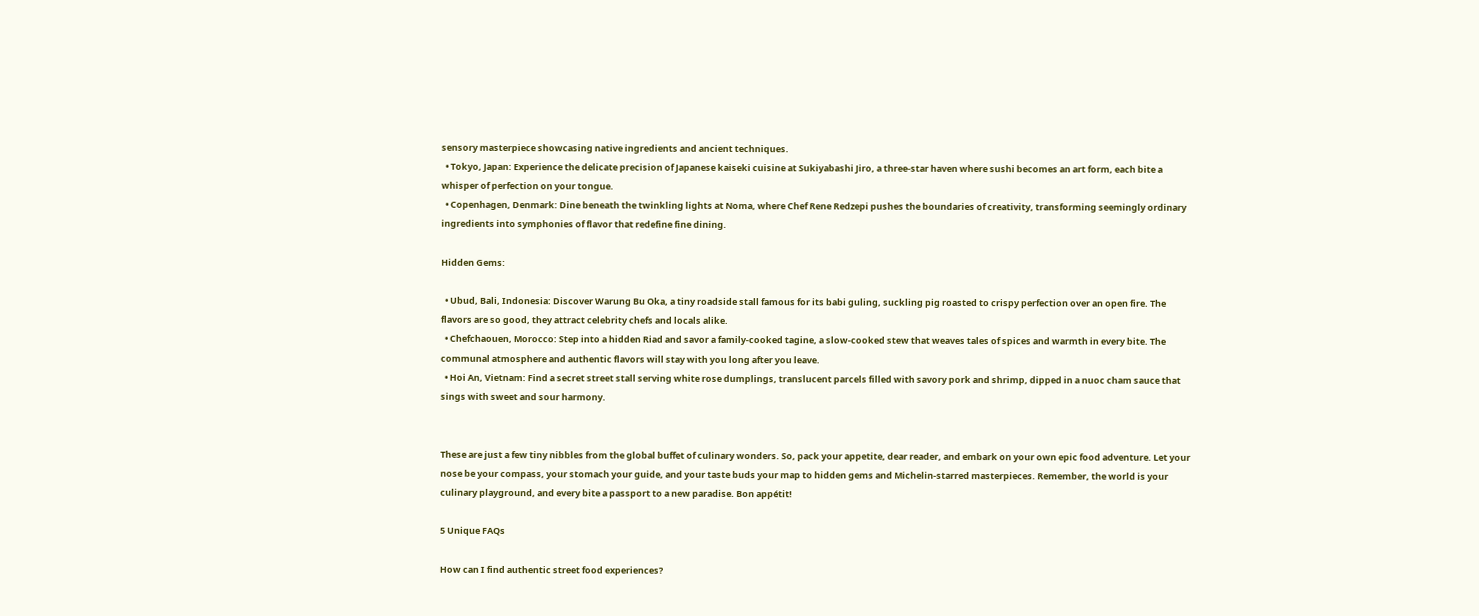sensory masterpiece showcasing native ingredients and ancient techniques.
  • Tokyo, Japan: Experience the delicate precision of Japanese kaiseki cuisine at Sukiyabashi Jiro, a three-star haven where sushi becomes an art form, each bite a whisper of perfection on your tongue.
  • Copenhagen, Denmark: Dine beneath the twinkling lights at Noma, where Chef Rene Redzepi pushes the boundaries of creativity, transforming seemingly ordinary ingredients into symphonies of flavor that redefine fine dining.

Hidden Gems:

  • Ubud, Bali, Indonesia: Discover Warung Bu Oka, a tiny roadside stall famous for its babi guling, suckling pig roasted to crispy perfection over an open fire. The flavors are so good, they attract celebrity chefs and locals alike.
  • Chefchaouen, Morocco: Step into a hidden Riad and savor a family-cooked tagine, a slow-cooked stew that weaves tales of spices and warmth in every bite. The communal atmosphere and authentic flavors will stay with you long after you leave.
  • Hoi An, Vietnam: Find a secret street stall serving white rose dumplings, translucent parcels filled with savory pork and shrimp, dipped in a nuoc cham sauce that sings with sweet and sour harmony.


These are just a few tiny nibbles from the global buffet of culinary wonders. So, pack your appetite, dear reader, and embark on your own epic food adventure. Let your nose be your compass, your stomach your guide, and your taste buds your map to hidden gems and Michelin-starred masterpieces. Remember, the world is your culinary playground, and every bite a passport to a new paradise. Bon appétit!

5 Unique FAQs

How can I find authentic street food experiences?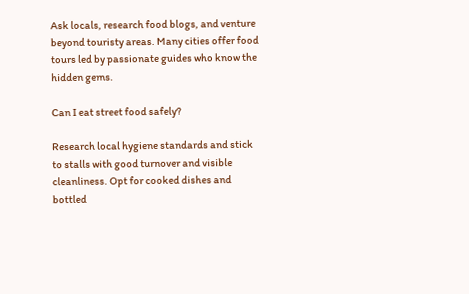Ask locals, research food blogs, and venture beyond touristy areas. Many cities offer food tours led by passionate guides who know the hidden gems.

Can I eat street food safely?

Research local hygiene standards and stick to stalls with good turnover and visible cleanliness. Opt for cooked dishes and bottled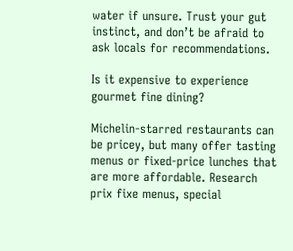water if unsure. Trust your gut instinct, and don’t be afraid to ask locals for recommendations.

Is it expensive to experience gourmet fine dining?

Michelin-starred restaurants can be pricey, but many offer tasting menus or fixed-price lunches that are more affordable. Research prix fixe menus, special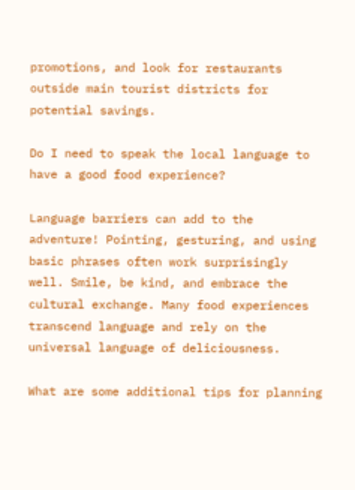promotions, and look for restaurants outside main tourist districts for potential savings.

Do I need to speak the local language to have a good food experience?

Language barriers can add to the adventure! Pointing, gesturing, and using basic phrases often work surprisingly well. Smile, be kind, and embrace the cultural exchange. Many food experiences transcend language and rely on the universal language of deliciousness.

What are some additional tips for planning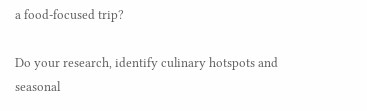a food-focused trip?

Do your research, identify culinary hotspots and seasonal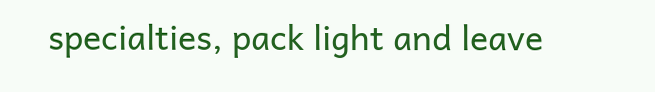specialties, pack light and leave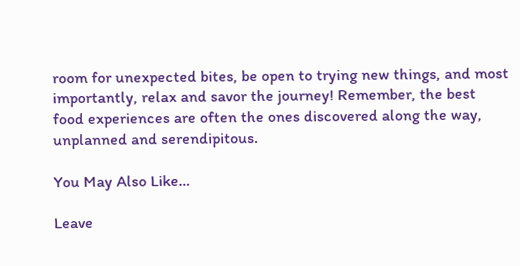room for unexpected bites, be open to trying new things, and most importantly, relax and savor the journey! Remember, the best food experiences are often the ones discovered along the way, unplanned and serendipitous.

You May Also Like…

Leave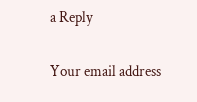a Reply

Your email address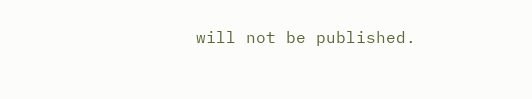will not be published.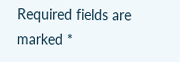Required fields are marked *